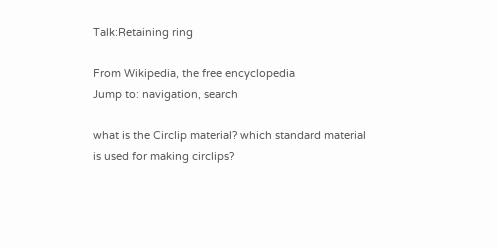Talk:Retaining ring

From Wikipedia, the free encyclopedia
Jump to: navigation, search

what is the Circlip material? which standard material is used for making circlips?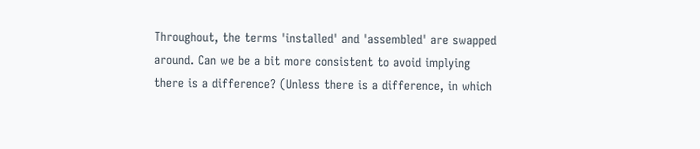Throughout, the terms 'installed' and 'assembled' are swapped around. Can we be a bit more consistent to avoid implying there is a difference? (Unless there is a difference, in which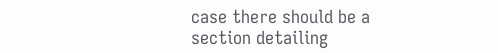case there should be a section detailing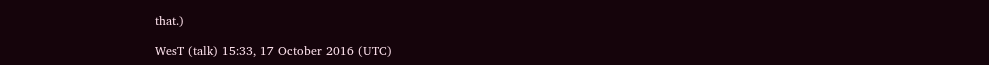that.)

WesT (talk) 15:33, 17 October 2016 (UTC)